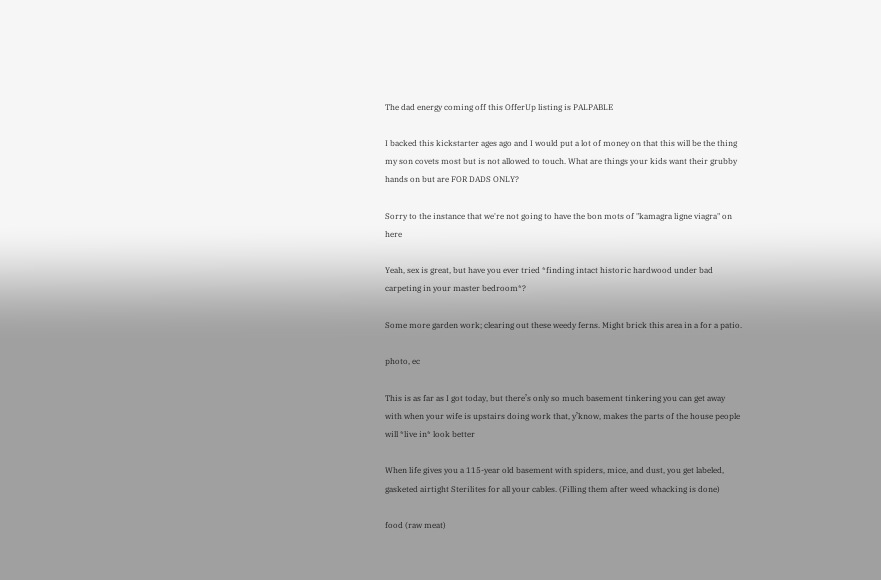The dad energy coming off this OfferUp listing is PALPABLE

I backed this kickstarter ages ago and I would put a lot of money on that this will be the thing my son covets most but is not allowed to touch. What are things your kids want their grubby hands on but are FOR DADS ONLY?

Sorry to the instance that we're not going to have the bon mots of "kamagra ligne viagra" on here

Yeah, sex is great, but have you ever tried *finding intact historic hardwood under bad carpeting in your master bedroom*?

Some more garden work; clearing out these weedy ferns. Might brick this area in a for a patio.

photo, ec

This is as far as I got today, but there’s only so much basement tinkering you can get away with when your wife is upstairs doing work that, y’know, makes the parts of the house people will *live in* look better

When life gives you a 115-year old basement with spiders, mice, and dust, you get labeled, gasketed airtight Sterilites for all your cables. (Filling them after weed whacking is done)

food (raw meat)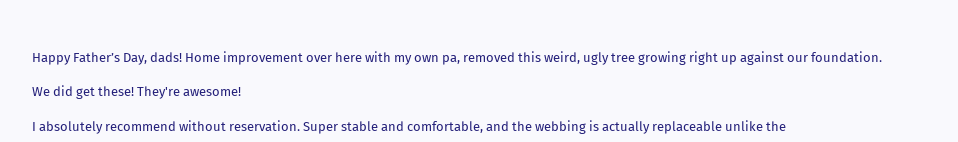Happy Father’s Day, dads! Home improvement over here with my own pa, removed this weird, ugly tree growing right up against our foundation.

We did get these! They're awesome!

I absolutely recommend without reservation. Super stable and comfortable, and the webbing is actually replaceable unlike the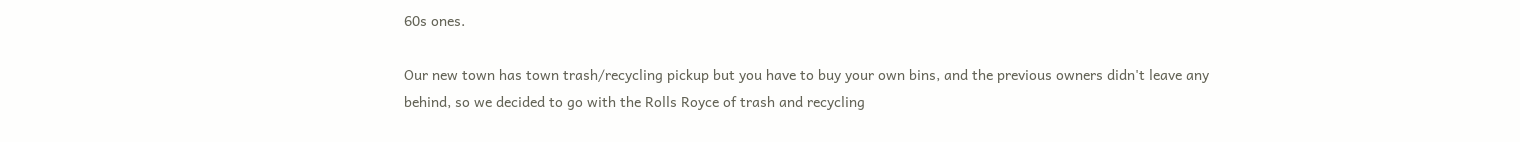60s ones.

Our new town has town trash/recycling pickup but you have to buy your own bins, and the previous owners didn't leave any behind, so we decided to go with the Rolls Royce of trash and recycling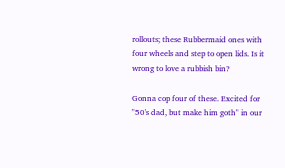rollouts; these Rubbermaid ones with four wheels and step to open lids. Is it wrong to love a rubbish bin?

Gonna cop four of these. Excited for "50's dad, but make him goth" in our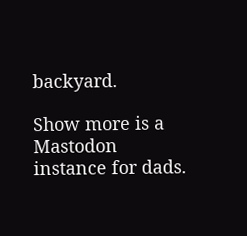backyard.

Show more is a Mastodon instance for dads.